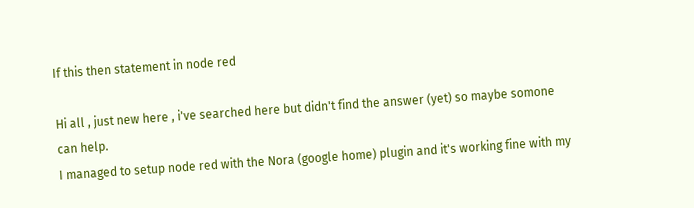If this then statement in node red

Hi all , just new here , i've searched here but didn't find the answer (yet) so maybe somone can help.
I managed to setup node red with the Nora (google home) plugin and it's working fine with my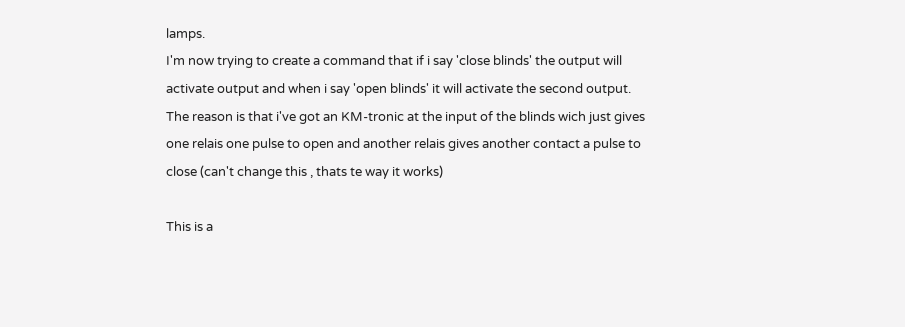lamps.
I'm now trying to create a command that if i say 'close blinds' the output will activate output and when i say 'open blinds' it will activate the second output. The reason is that i've got an KM-tronic at the input of the blinds wich just gives one relais one pulse to open and another relais gives another contact a pulse to close (can't change this , thats te way it works)

This is a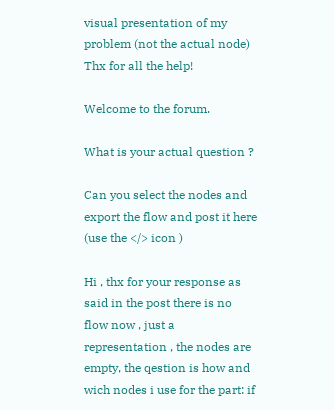visual presentation of my problem (not the actual node)
Thx for all the help!

Welcome to the forum.

What is your actual question ?

Can you select the nodes and export the flow and post it here (use the </> icon )

Hi , thx for your response as said in the post there is no flow now , just a representation , the nodes are empty, the qestion is how and wich nodes i use for the part: if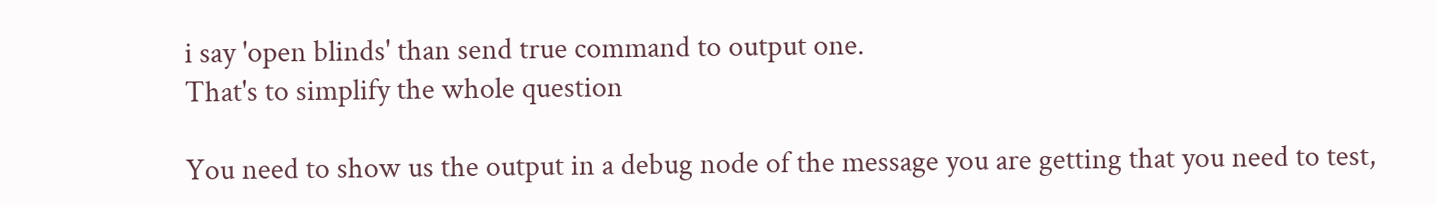i say 'open blinds' than send true command to output one.
That's to simplify the whole question

You need to show us the output in a debug node of the message you are getting that you need to test,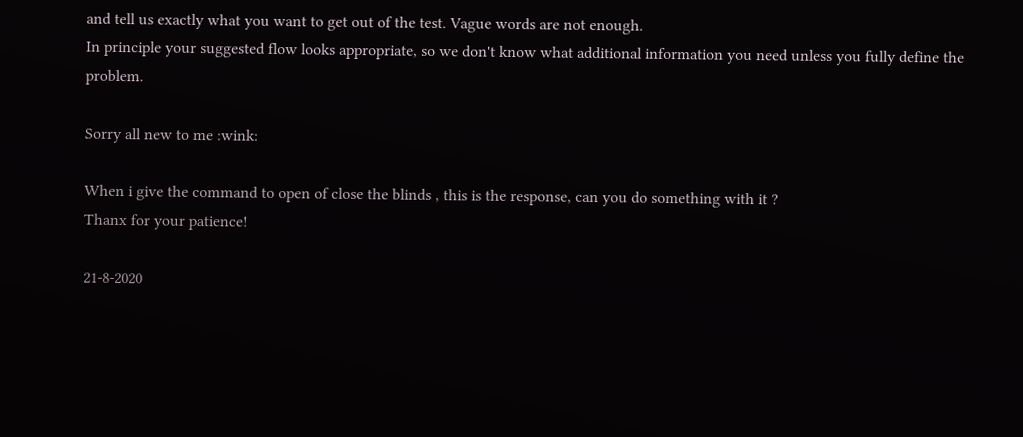and tell us exactly what you want to get out of the test. Vague words are not enough.
In principle your suggested flow looks appropriate, so we don't know what additional information you need unless you fully define the problem.

Sorry all new to me :wink:

When i give the command to open of close the blinds , this is the response, can you do something with it ?
Thanx for your patience!

21-8-2020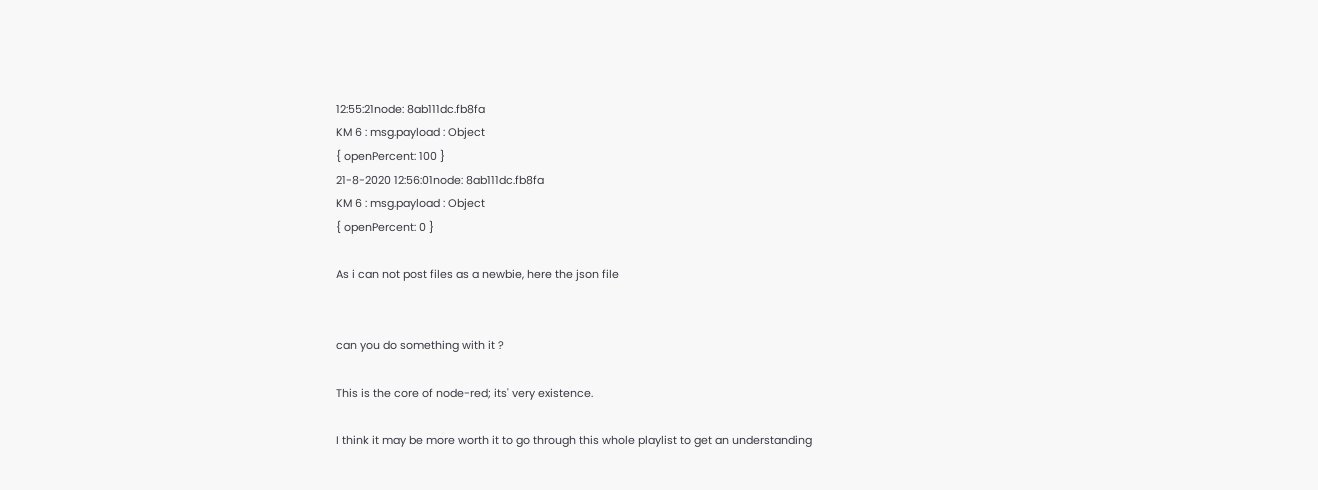12:55:21node: 8ab111dc.fb8fa
KM 6 : msg.payload : Object
{ openPercent: 100 }
21-8-2020 12:56:01node: 8ab111dc.fb8fa
KM 6 : msg.payload : Object
{ openPercent: 0 }

As i can not post files as a newbie, here the json file


can you do something with it ?

This is the core of node-red; its' very existence.

I think it may be more worth it to go through this whole playlist to get an understanding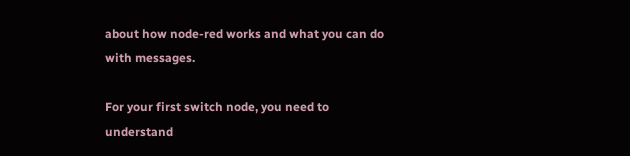about how node-red works and what you can do with messages.

For your first switch node, you need to understand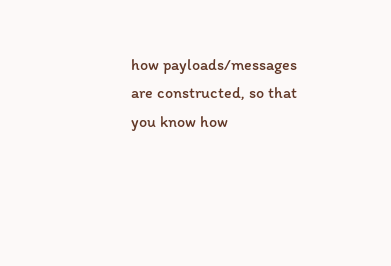how payloads/messages are constructed, so that you know how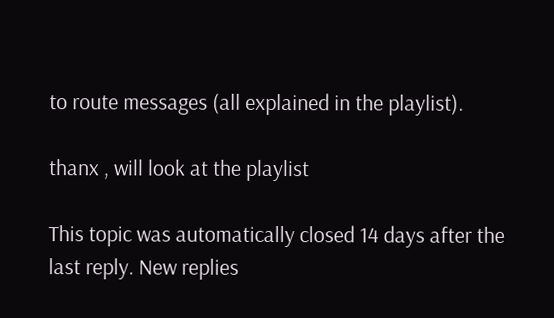to route messages (all explained in the playlist).

thanx , will look at the playlist

This topic was automatically closed 14 days after the last reply. New replies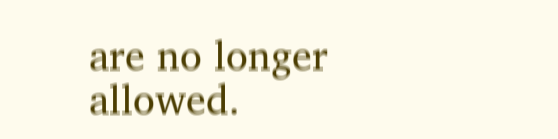are no longer allowed.